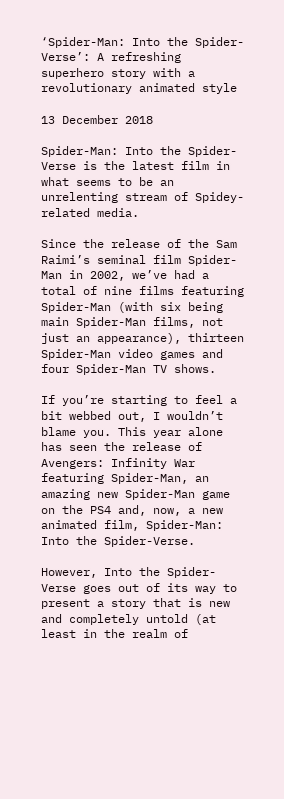‘Spider-Man: Into the Spider-Verse’: A refreshing superhero story with a revolutionary animated style

13 December 2018

Spider-Man: Into the Spider-Verse is the latest film in what seems to be an unrelenting stream of Spidey-related media.

Since the release of the Sam Raimi’s seminal film Spider-Man in 2002, we’ve had a total of nine films featuring Spider-Man (with six being main Spider-Man films, not just an appearance), thirteen Spider-Man video games and four Spider-Man TV shows.

If you’re starting to feel a bit webbed out, I wouldn’t blame you. This year alone has seen the release of Avengers: Infinity War featuring Spider-Man, an amazing new Spider-Man game on the PS4 and, now, a new animated film, Spider-Man: Into the Spider-Verse.

However, Into the Spider-Verse goes out of its way to present a story that is new and completely untold (at least in the realm of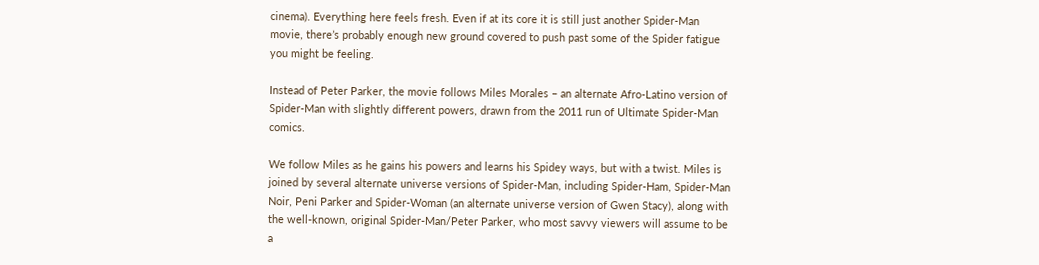cinema). Everything here feels fresh. Even if at its core it is still just another Spider-Man movie, there’s probably enough new ground covered to push past some of the Spider fatigue you might be feeling.

Instead of Peter Parker, the movie follows Miles Morales – an alternate Afro-Latino version of Spider-Man with slightly different powers, drawn from the 2011 run of Ultimate Spider-Man comics.

We follow Miles as he gains his powers and learns his Spidey ways, but with a twist. Miles is joined by several alternate universe versions of Spider-Man, including Spider-Ham, Spider-Man Noir, Peni Parker and Spider-Woman (an alternate universe version of Gwen Stacy), along with the well-known, original Spider-Man/Peter Parker, who most savvy viewers will assume to be a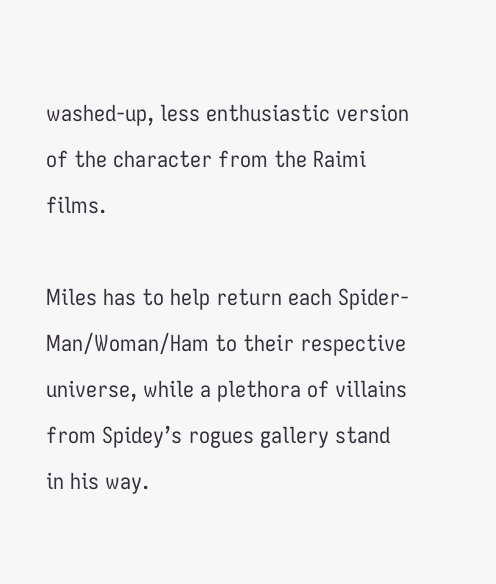washed-up, less enthusiastic version of the character from the Raimi films.

Miles has to help return each Spider-Man/Woman/Ham to their respective universe, while a plethora of villains from Spidey’s rogues gallery stand in his way.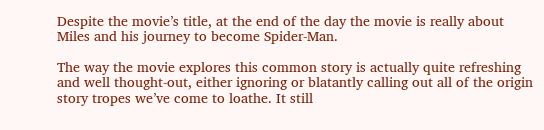Despite the movie’s title, at the end of the day the movie is really about Miles and his journey to become Spider-Man.

The way the movie explores this common story is actually quite refreshing and well thought-out, either ignoring or blatantly calling out all of the origin story tropes we’ve come to loathe. It still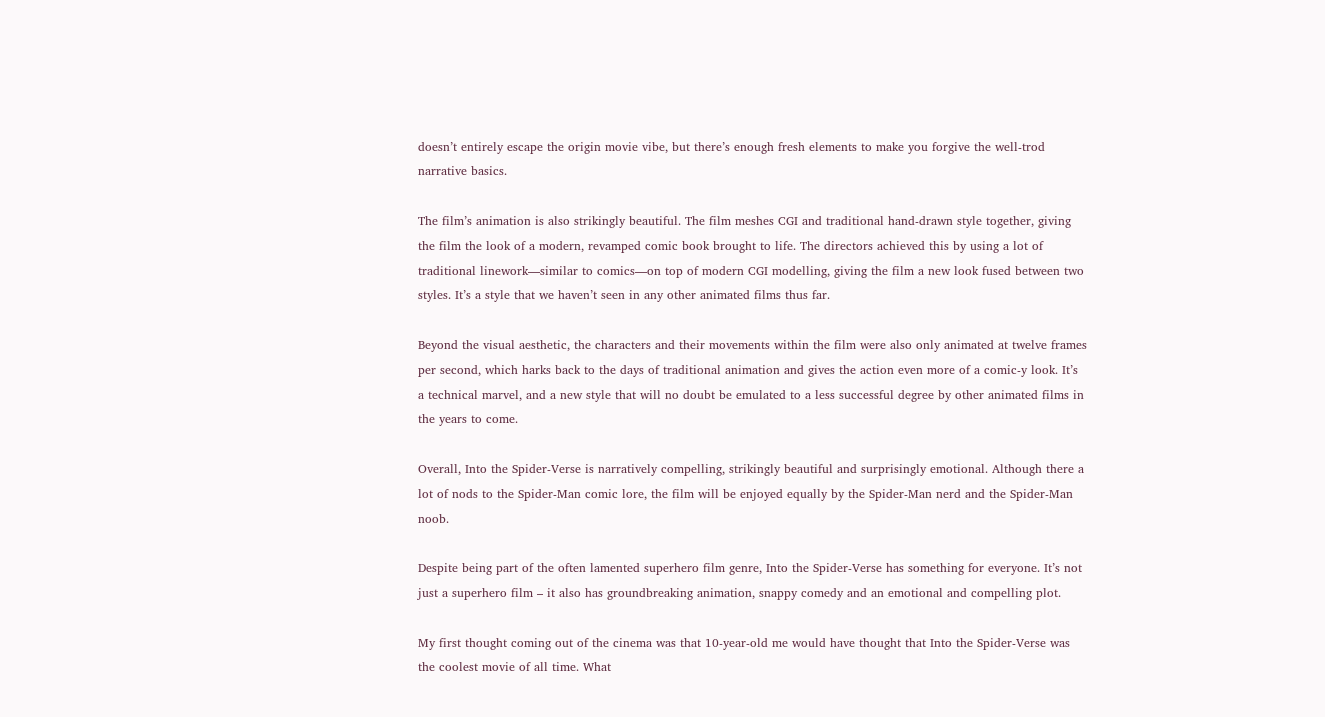doesn’t entirely escape the origin movie vibe, but there’s enough fresh elements to make you forgive the well-trod narrative basics.

The film’s animation is also strikingly beautiful. The film meshes CGI and traditional hand-drawn style together, giving the film the look of a modern, revamped comic book brought to life. The directors achieved this by using a lot of traditional linework—similar to comics—on top of modern CGI modelling, giving the film a new look fused between two styles. It’s a style that we haven’t seen in any other animated films thus far.

Beyond the visual aesthetic, the characters and their movements within the film were also only animated at twelve frames per second, which harks back to the days of traditional animation and gives the action even more of a comic-y look. It’s a technical marvel, and a new style that will no doubt be emulated to a less successful degree by other animated films in the years to come.

Overall, Into the Spider-Verse is narratively compelling, strikingly beautiful and surprisingly emotional. Although there a lot of nods to the Spider-Man comic lore, the film will be enjoyed equally by the Spider-Man nerd and the Spider-Man noob.

Despite being part of the often lamented superhero film genre, Into the Spider-Verse has something for everyone. It’s not just a superhero film – it also has groundbreaking animation, snappy comedy and an emotional and compelling plot.

My first thought coming out of the cinema was that 10-year-old me would have thought that Into the Spider-Verse was the coolest movie of all time. What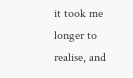it took me longer to realise, and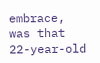embrace, was that 22-year-old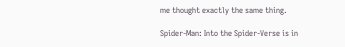me thought exactly the same thing.

Spider-Man: Into the Spider-Verse is in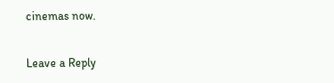cinemas now.

Leave a Reply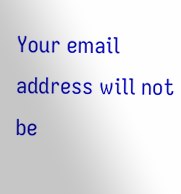Your email address will not be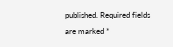published. Required fields are marked *